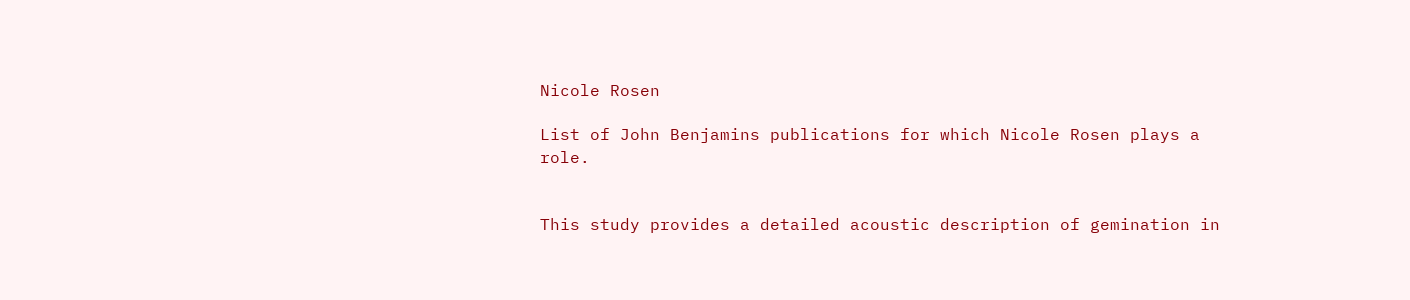Nicole Rosen

List of John Benjamins publications for which Nicole Rosen plays a role.


This study provides a detailed acoustic description of gemination in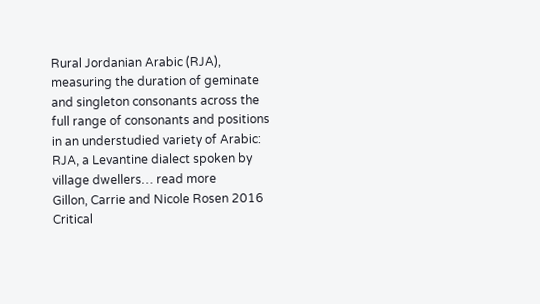Rural Jordanian Arabic (RJA), measuring the duration of geminate and singleton consonants across the full range of consonants and positions in an understudied variety of Arabic: RJA, a Levantine dialect spoken by village dwellers… read more
Gillon, Carrie and Nicole Rosen 2016 Critical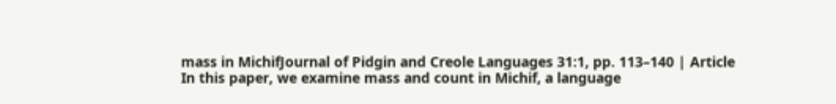mass in MichifJournal of Pidgin and Creole Languages 31:1, pp. 113–140 | Article
In this paper, we examine mass and count in Michif, a language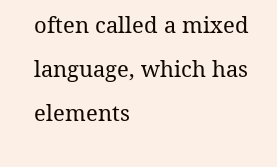often called a mixed language, which has elements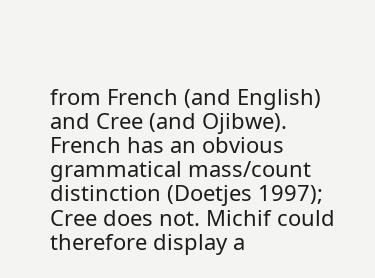from French (and English) and Cree (and Ojibwe). French has an obvious grammatical mass/count distinction (Doetjes 1997); Cree does not. Michif could therefore display a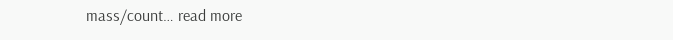mass/count… read more